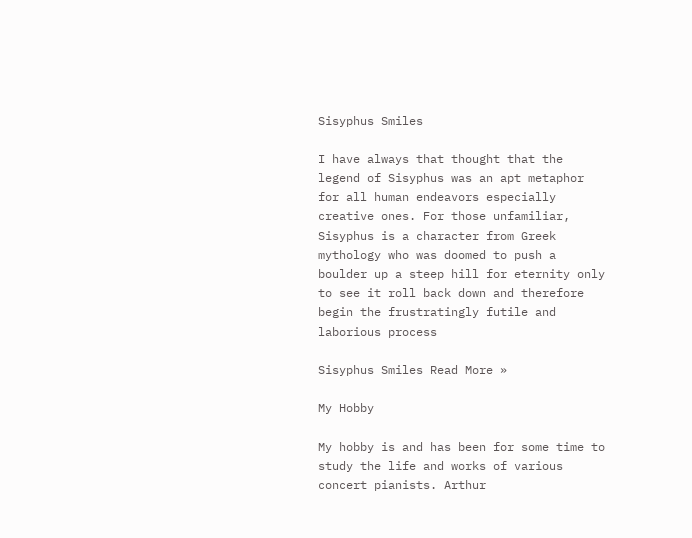Sisyphus Smiles

I have always that thought that the legend of Sisyphus was an apt metaphor for all human endeavors especially creative ones. For those unfamiliar, Sisyphus is a character from Greek mythology who was doomed to push a boulder up a steep hill for eternity only to see it roll back down and therefore begin the frustratingly futile and laborious process

Sisyphus Smiles Read More »

My Hobby

My hobby is and has been for some time to study the life and works of various concert pianists. Arthur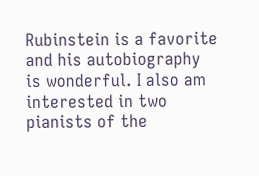Rubinstein is a favorite and his autobiography is wonderful. I also am interested in two pianists of the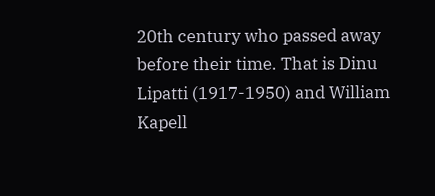20th century who passed away before their time. That is Dinu Lipatti (1917-1950) and William Kapell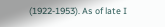(1922-1953). As of late I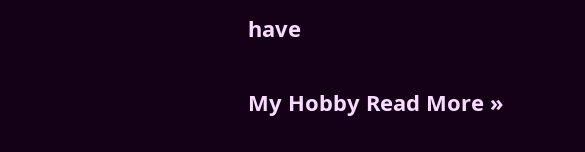have

My Hobby Read More »